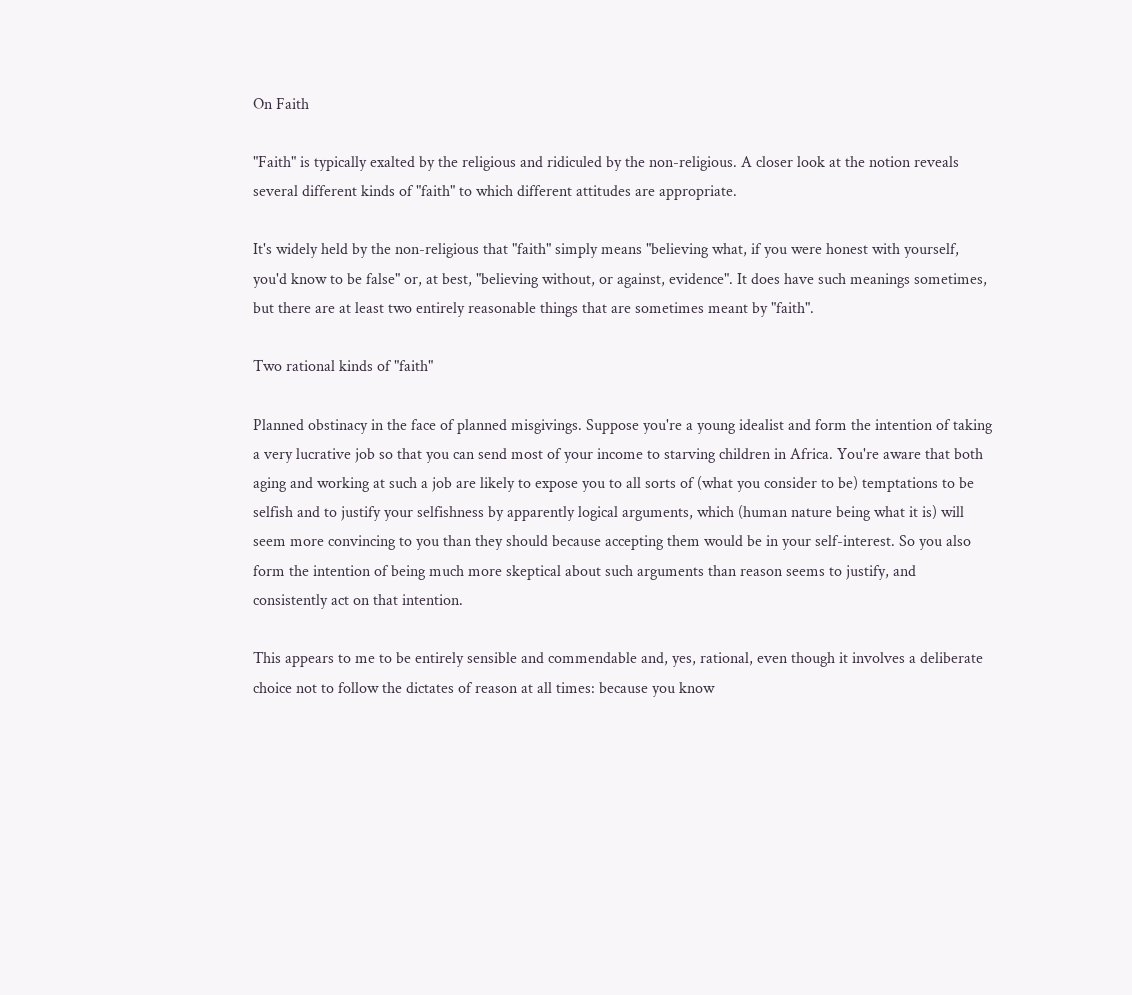On Faith

"Faith" is typically exalted by the religious and ridiculed by the non-religious. A closer look at the notion reveals several different kinds of "faith" to which different attitudes are appropriate.

It's widely held by the non-religious that "faith" simply means "believing what, if you were honest with yourself, you'd know to be false" or, at best, "believing without, or against, evidence". It does have such meanings sometimes, but there are at least two entirely reasonable things that are sometimes meant by "faith".

Two rational kinds of "faith"

Planned obstinacy in the face of planned misgivings. Suppose you're a young idealist and form the intention of taking a very lucrative job so that you can send most of your income to starving children in Africa. You're aware that both aging and working at such a job are likely to expose you to all sorts of (what you consider to be) temptations to be selfish and to justify your selfishness by apparently logical arguments, which (human nature being what it is) will seem more convincing to you than they should because accepting them would be in your self-interest. So you also form the intention of being much more skeptical about such arguments than reason seems to justify, and consistently act on that intention.

This appears to me to be entirely sensible and commendable and, yes, rational, even though it involves a deliberate choice not to follow the dictates of reason at all times: because you know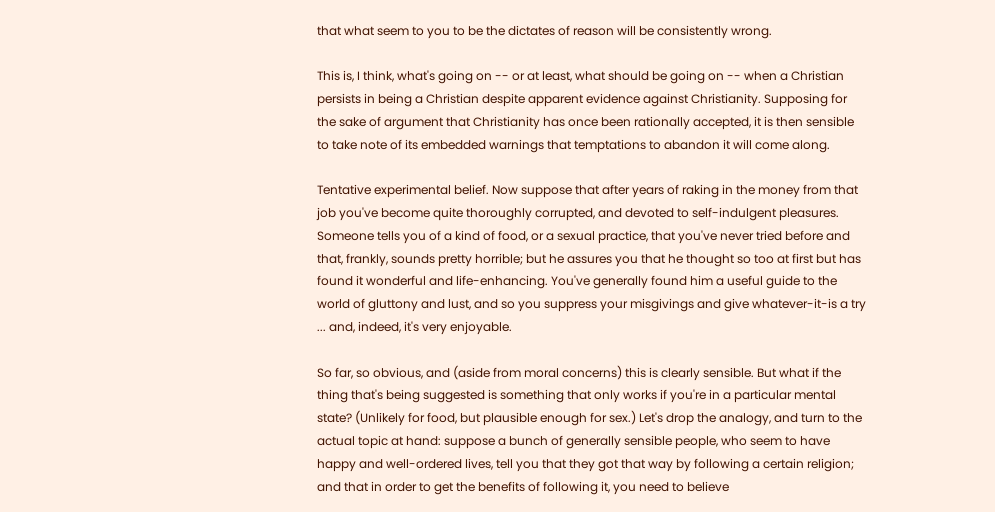that what seem to you to be the dictates of reason will be consistently wrong.

This is, I think, what's going on -- or at least, what should be going on -- when a Christian persists in being a Christian despite apparent evidence against Christianity. Supposing for the sake of argument that Christianity has once been rationally accepted, it is then sensible to take note of its embedded warnings that temptations to abandon it will come along.

Tentative experimental belief. Now suppose that after years of raking in the money from that job you've become quite thoroughly corrupted, and devoted to self-indulgent pleasures. Someone tells you of a kind of food, or a sexual practice, that you've never tried before and that, frankly, sounds pretty horrible; but he assures you that he thought so too at first but has found it wonderful and life-enhancing. You've generally found him a useful guide to the world of gluttony and lust, and so you suppress your misgivings and give whatever-it-is a try ... and, indeed, it's very enjoyable.

So far, so obvious, and (aside from moral concerns) this is clearly sensible. But what if the thing that's being suggested is something that only works if you're in a particular mental state? (Unlikely for food, but plausible enough for sex.) Let's drop the analogy, and turn to the actual topic at hand: suppose a bunch of generally sensible people, who seem to have happy and well-ordered lives, tell you that they got that way by following a certain religion; and that in order to get the benefits of following it, you need to believe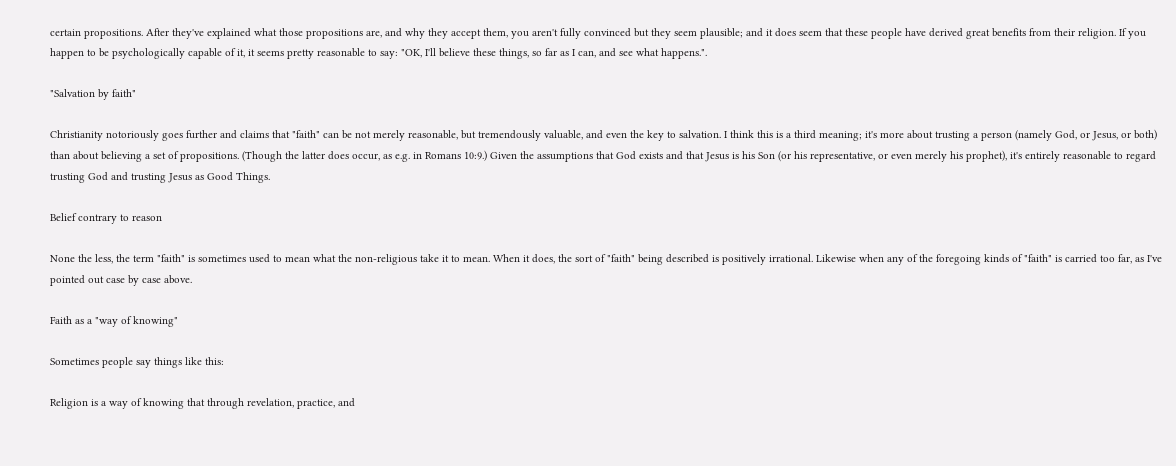certain propositions. After they've explained what those propositions are, and why they accept them, you aren't fully convinced but they seem plausible; and it does seem that these people have derived great benefits from their religion. If you happen to be psychologically capable of it, it seems pretty reasonable to say: "OK, I'll believe these things, so far as I can, and see what happens.".

"Salvation by faith"

Christianity notoriously goes further and claims that "faith" can be not merely reasonable, but tremendously valuable, and even the key to salvation. I think this is a third meaning; it's more about trusting a person (namely God, or Jesus, or both) than about believing a set of propositions. (Though the latter does occur, as e.g. in Romans 10:9.) Given the assumptions that God exists and that Jesus is his Son (or his representative, or even merely his prophet), it's entirely reasonable to regard trusting God and trusting Jesus as Good Things.

Belief contrary to reason

None the less, the term "faith" is sometimes used to mean what the non-religious take it to mean. When it does, the sort of "faith" being described is positively irrational. Likewise when any of the foregoing kinds of "faith" is carried too far, as I've pointed out case by case above.

Faith as a "way of knowing"

Sometimes people say things like this:

Religion is a way of knowing that through revelation, practice, and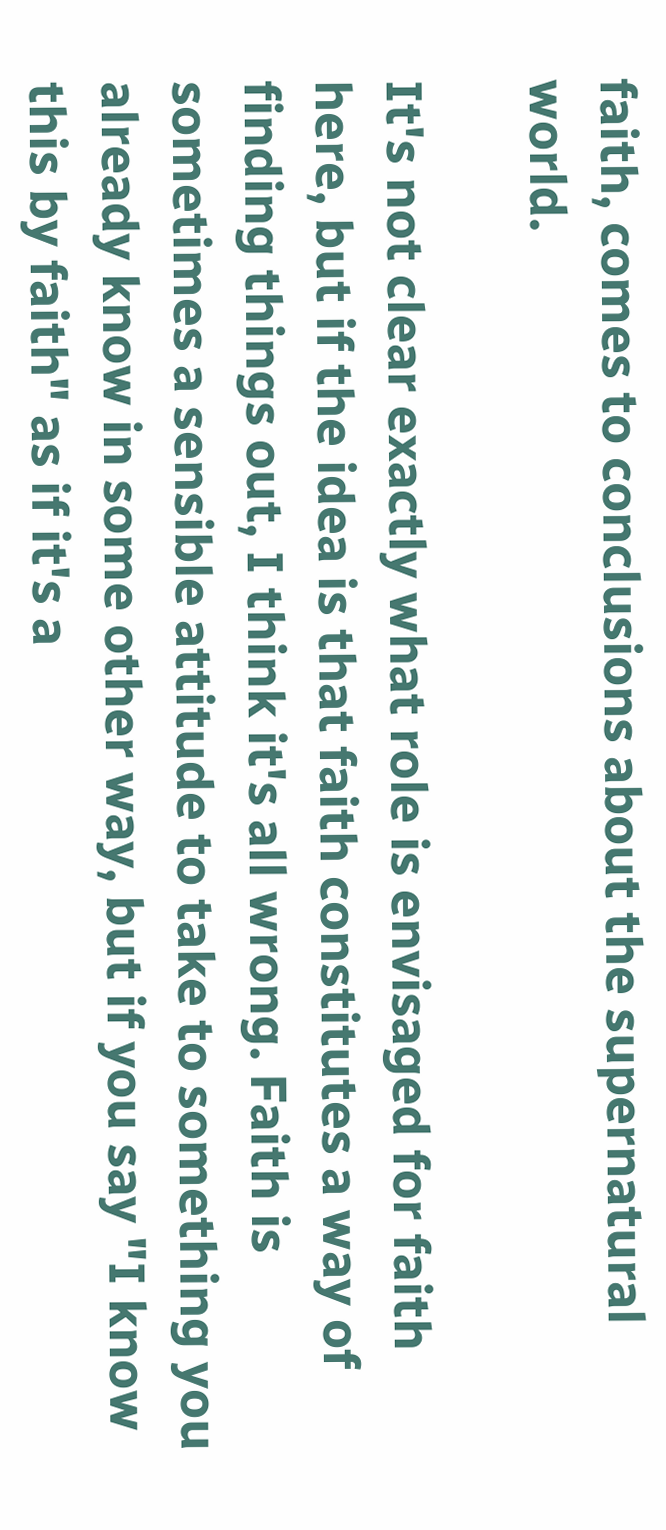faith, comes to conclusions about the supernatural world.

It's not clear exactly what role is envisaged for faith here, but if the idea is that faith constitutes a way of finding things out, I think it's all wrong. Faith is sometimes a sensible attitude to take to something you already know in some other way, but if you say "I know this by faith" as if it's a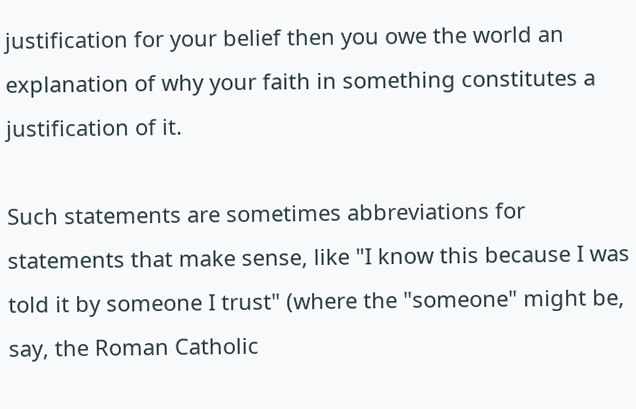justification for your belief then you owe the world an explanation of why your faith in something constitutes a justification of it.

Such statements are sometimes abbreviations for statements that make sense, like "I know this because I was told it by someone I trust" (where the "someone" might be, say, the Roman Catholic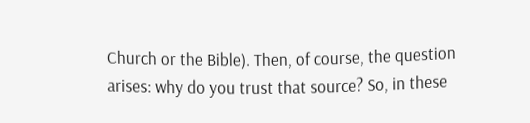Church or the Bible). Then, of course, the question arises: why do you trust that source? So, in these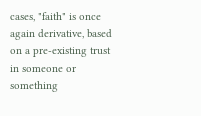cases, "faith" is once again derivative, based on a pre-existing trust in someone or something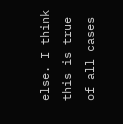else. I think this is true of all cases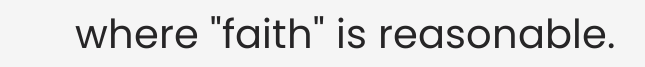where "faith" is reasonable.